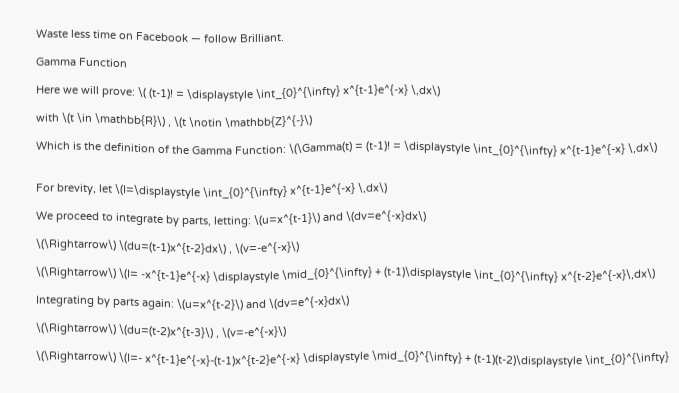Waste less time on Facebook — follow Brilliant.

Gamma Function

Here we will prove: \( (t-1)! = \displaystyle \int_{0}^{\infty} x^{t-1}e^{-x} \,dx\)

with \(t \in \mathbb{R}\) , \(t \notin \mathbb{Z}^{-}\)

Which is the definition of the Gamma Function: \(\Gamma(t) = (t-1)! = \displaystyle \int_{0}^{\infty} x^{t-1}e^{-x} \,dx\)


For brevity, let \(I=\displaystyle \int_{0}^{\infty} x^{t-1}e^{-x} \,dx\)

We proceed to integrate by parts, letting: \(u=x^{t-1}\) and \(dv=e^{-x}dx\)

\(\Rightarrow\) \(du=(t-1)x^{t-2}dx\) , \(v=-e^{-x}\)

\(\Rightarrow\) \(I= -x^{t-1}e^{-x} \displaystyle \mid_{0}^{\infty} + (t-1)\displaystyle \int_{0}^{\infty} x^{t-2}e^{-x}\,dx\)

Integrating by parts again: \(u=x^{t-2}\) and \(dv=e^{-x}dx\)

\(\Rightarrow\) \(du=(t-2)x^{t-3}\) , \(v=-e^{-x}\)

\(\Rightarrow\) \(I=- x^{t-1}e^{-x}-(t-1)x^{t-2}e^{-x} \displaystyle \mid_{0}^{\infty} + (t-1)(t-2)\displaystyle \int_{0}^{\infty}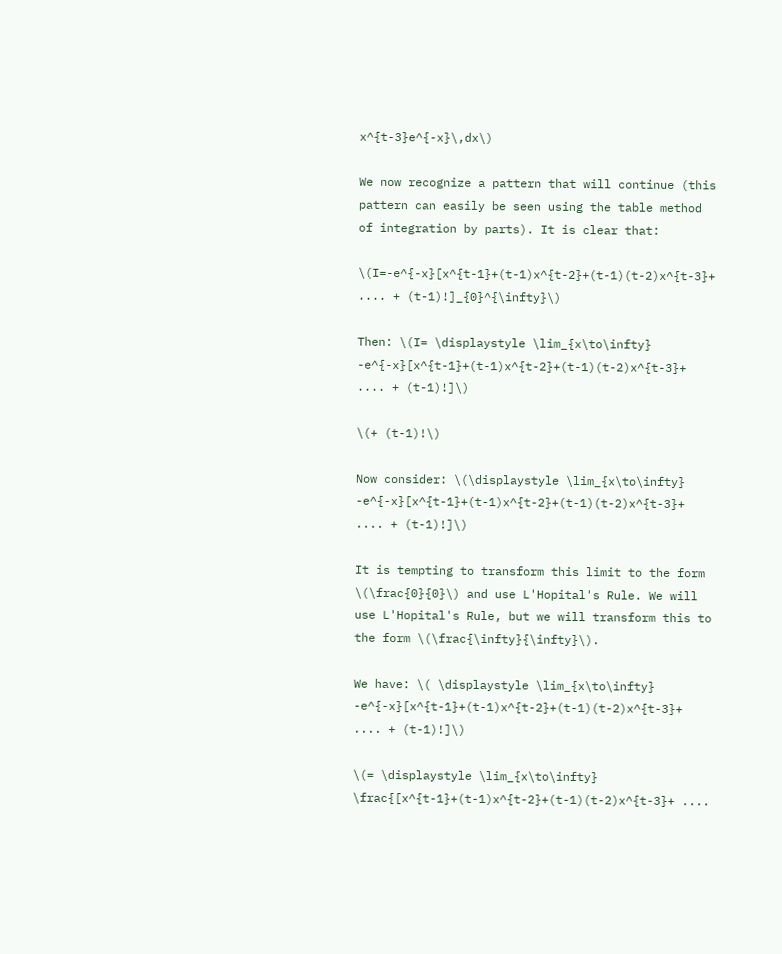x^{t-3}e^{-x}\,dx\)

We now recognize a pattern that will continue (this pattern can easily be seen using the table method of integration by parts). It is clear that:

\(I=-e^{-x}[x^{t-1}+(t-1)x^{t-2}+(t-1)(t-2)x^{t-3}+ .... + (t-1)!]_{0}^{\infty}\)

Then: \(I= \displaystyle \lim_{x\to\infty} -e^{-x}[x^{t-1}+(t-1)x^{t-2}+(t-1)(t-2)x^{t-3}+ .... + (t-1)!]\)

\(+ (t-1)!\)

Now consider: \(\displaystyle \lim_{x\to\infty} -e^{-x}[x^{t-1}+(t-1)x^{t-2}+(t-1)(t-2)x^{t-3}+ .... + (t-1)!]\)

It is tempting to transform this limit to the form \(\frac{0}{0}\) and use L'Hopital's Rule. We will use L'Hopital's Rule, but we will transform this to the form \(\frac{\infty}{\infty}\).

We have: \( \displaystyle \lim_{x\to\infty} -e^{-x}[x^{t-1}+(t-1)x^{t-2}+(t-1)(t-2)x^{t-3}+ .... + (t-1)!]\)

\(= \displaystyle \lim_{x\to\infty} \frac{[x^{t-1}+(t-1)x^{t-2}+(t-1)(t-2)x^{t-3}+ ....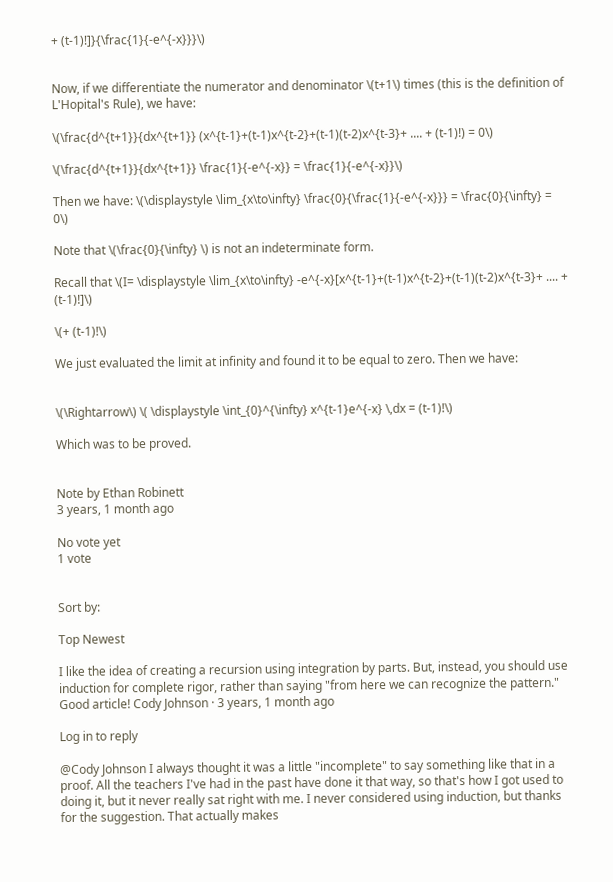+ (t-1)!]}{\frac{1}{-e^{-x}}}\)


Now, if we differentiate the numerator and denominator \(t+1\) times (this is the definition of L'Hopital's Rule), we have:

\(\frac{d^{t+1}}{dx^{t+1}} (x^{t-1}+(t-1)x^{t-2}+(t-1)(t-2)x^{t-3}+ .... + (t-1)!) = 0\)

\(\frac{d^{t+1}}{dx^{t+1}} \frac{1}{-e^{-x}} = \frac{1}{-e^{-x}}\)

Then we have: \(\displaystyle \lim_{x\to\infty} \frac{0}{\frac{1}{-e^{-x}}} = \frac{0}{\infty} = 0\)

Note that \(\frac{0}{\infty} \) is not an indeterminate form.

Recall that \(I= \displaystyle \lim_{x\to\infty} -e^{-x}[x^{t-1}+(t-1)x^{t-2}+(t-1)(t-2)x^{t-3}+ .... + (t-1)!]\)

\(+ (t-1)!\)

We just evaluated the limit at infinity and found it to be equal to zero. Then we have:


\(\Rightarrow\) \( \displaystyle \int_{0}^{\infty} x^{t-1}e^{-x} \,dx = (t-1)!\)

Which was to be proved.


Note by Ethan Robinett
3 years, 1 month ago

No vote yet
1 vote


Sort by:

Top Newest

I like the idea of creating a recursion using integration by parts. But, instead, you should use induction for complete rigor, rather than saying "from here we can recognize the pattern." Good article! Cody Johnson · 3 years, 1 month ago

Log in to reply

@Cody Johnson I always thought it was a little "incomplete" to say something like that in a proof. All the teachers I've had in the past have done it that way, so that's how I got used to doing it, but it never really sat right with me. I never considered using induction, but thanks for the suggestion. That actually makes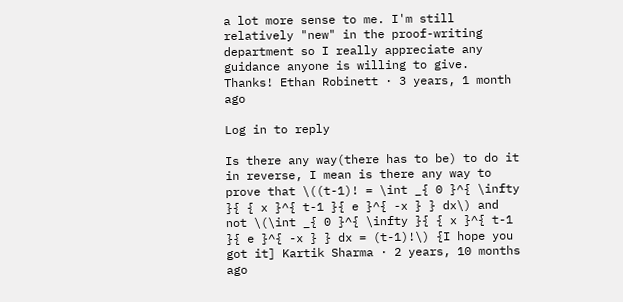a lot more sense to me. I'm still relatively "new" in the proof-writing department so I really appreciate any guidance anyone is willing to give. Thanks! Ethan Robinett · 3 years, 1 month ago

Log in to reply

Is there any way(there has to be) to do it in reverse, I mean is there any way to prove that \((t-1)! = \int _{ 0 }^{ \infty }{ { x }^{ t-1 }{ e }^{ -x } } dx\) and not \(\int _{ 0 }^{ \infty }{ { x }^{ t-1 }{ e }^{ -x } } dx = (t-1)!\) {I hope you got it] Kartik Sharma · 2 years, 10 months ago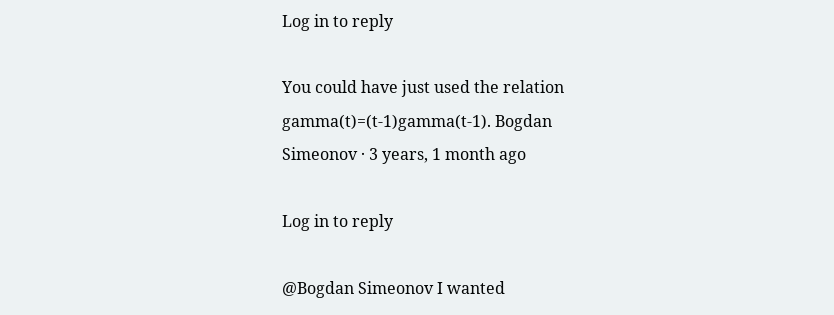Log in to reply

You could have just used the relation gamma(t)=(t-1)gamma(t-1). Bogdan Simeonov · 3 years, 1 month ago

Log in to reply

@Bogdan Simeonov I wanted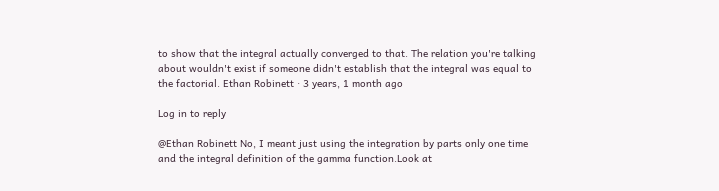to show that the integral actually converged to that. The relation you're talking about wouldn't exist if someone didn't establish that the integral was equal to the factorial. Ethan Robinett · 3 years, 1 month ago

Log in to reply

@Ethan Robinett No, I meant just using the integration by parts only one time and the integral definition of the gamma function.Look at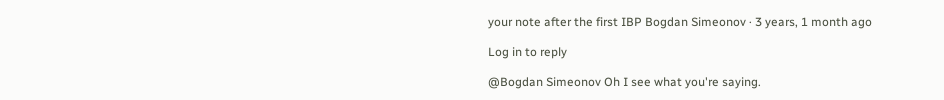your note after the first IBP Bogdan Simeonov · 3 years, 1 month ago

Log in to reply

@Bogdan Simeonov Oh I see what you're saying.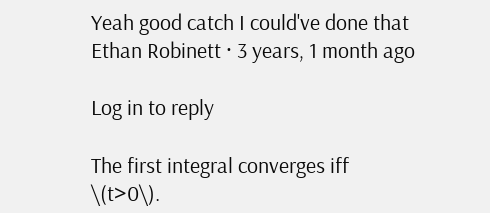Yeah good catch I could've done that Ethan Robinett · 3 years, 1 month ago

Log in to reply

The first integral converges iff \(t>0\).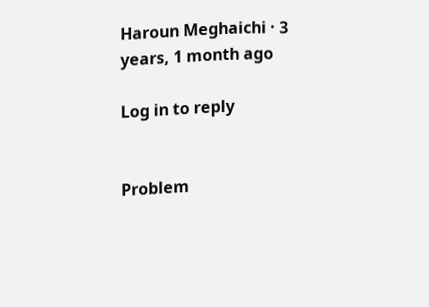Haroun Meghaichi · 3 years, 1 month ago

Log in to reply


Problem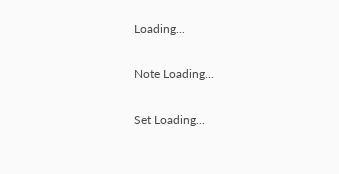Loading...

Note Loading...

Set Loading...